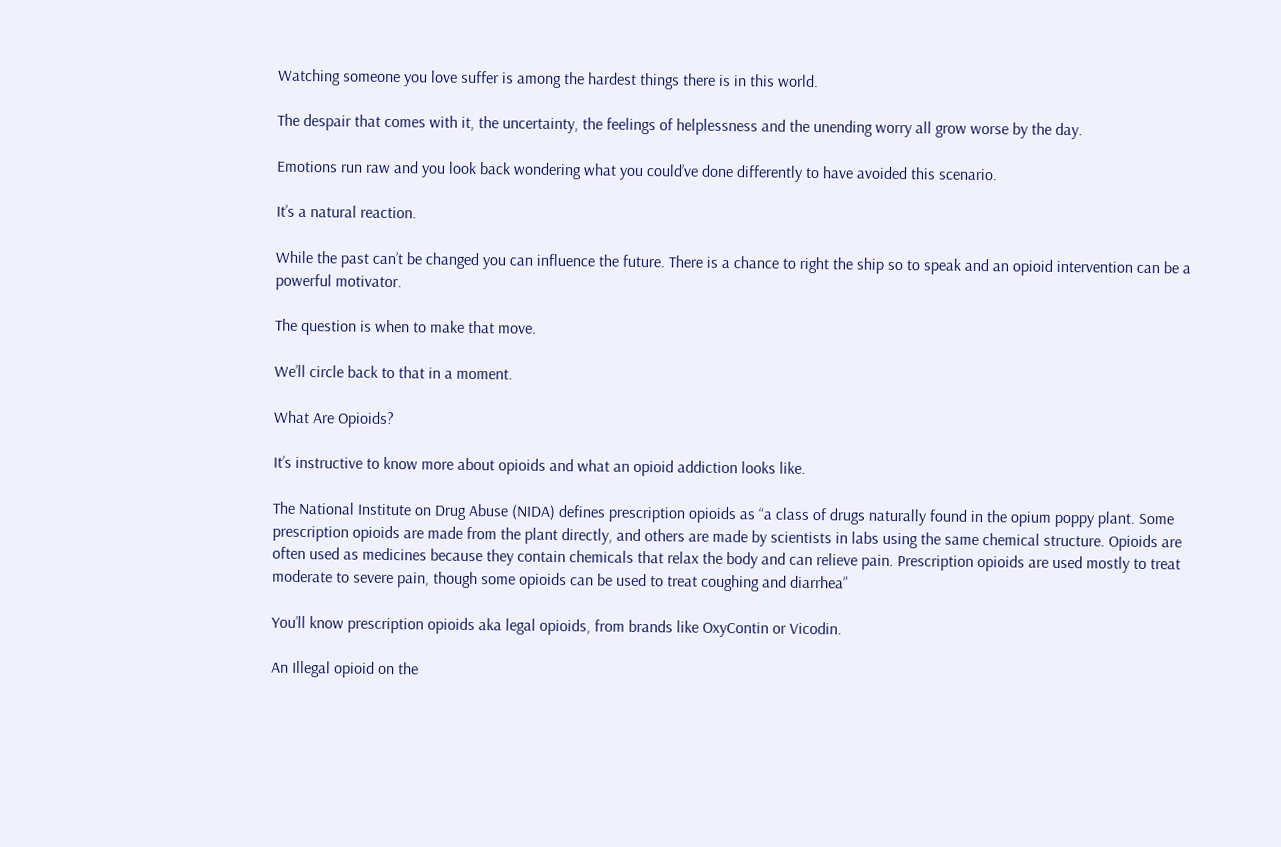Watching someone you love suffer is among the hardest things there is in this world.

The despair that comes with it, the uncertainty, the feelings of helplessness and the unending worry all grow worse by the day.

Emotions run raw and you look back wondering what you could’ve done differently to have avoided this scenario.

It’s a natural reaction.

While the past can’t be changed you can influence the future. There is a chance to right the ship so to speak and an opioid intervention can be a powerful motivator.

The question is when to make that move.

We’ll circle back to that in a moment.

What Are Opioids?

It’s instructive to know more about opioids and what an opioid addiction looks like.

The National Institute on Drug Abuse (NIDA) defines prescription opioids as “a class of drugs naturally found in the opium poppy plant. Some prescription opioids are made from the plant directly, and others are made by scientists in labs using the same chemical structure. Opioids are often used as medicines because they contain chemicals that relax the body and can relieve pain. Prescription opioids are used mostly to treat moderate to severe pain, though some opioids can be used to treat coughing and diarrhea”

You’ll know prescription opioids aka legal opioids, from brands like OxyContin or Vicodin.

An Illegal opioid on the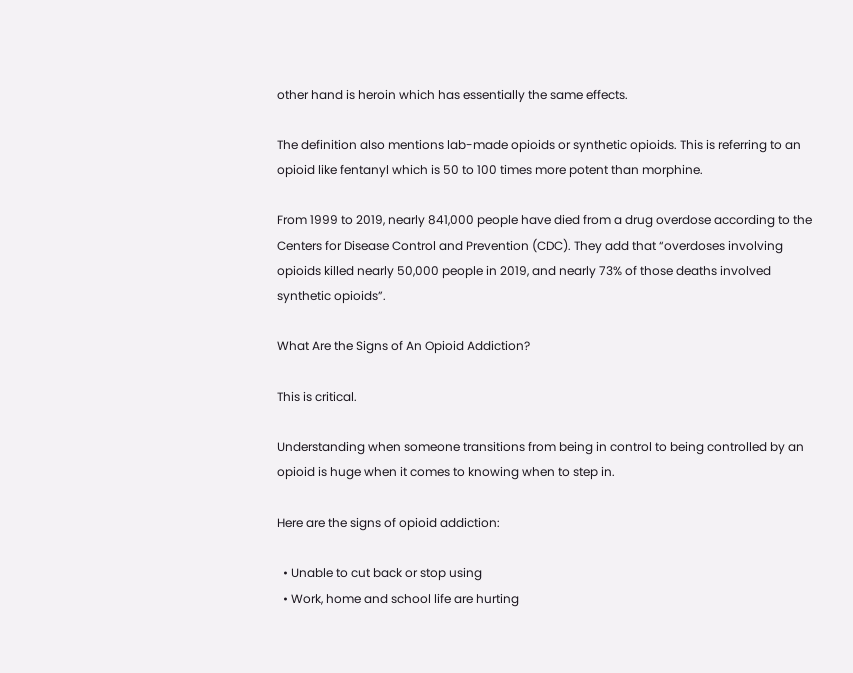other hand is heroin which has essentially the same effects.

The definition also mentions lab-made opioids or synthetic opioids. This is referring to an opioid like fentanyl which is 50 to 100 times more potent than morphine.

From 1999 to 2019, nearly 841,000 people have died from a drug overdose according to the Centers for Disease Control and Prevention (CDC). They add that “overdoses involving opioids killed nearly 50,000 people in 2019, and nearly 73% of those deaths involved synthetic opioids”.

What Are the Signs of An Opioid Addiction?

This is critical.

Understanding when someone transitions from being in control to being controlled by an opioid is huge when it comes to knowing when to step in.

Here are the signs of opioid addiction:

  • Unable to cut back or stop using
  • Work, home and school life are hurting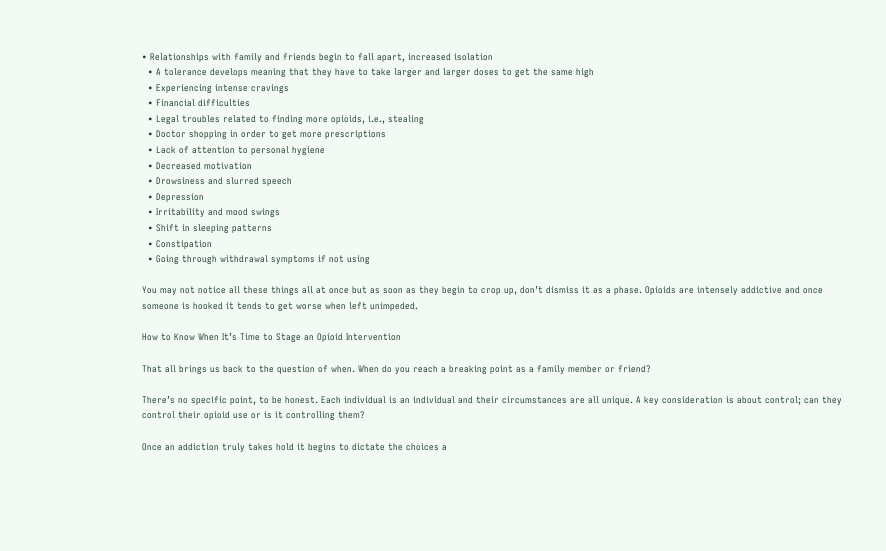• Relationships with family and friends begin to fall apart, increased isolation
  • A tolerance develops meaning that they have to take larger and larger doses to get the same high
  • Experiencing intense cravings
  • Financial difficulties
  • Legal troubles related to finding more opioids, i.e., stealing
  • Doctor shopping in order to get more prescriptions
  • Lack of attention to personal hygiene
  • Decreased motivation
  • Drowsiness and slurred speech
  • Depression
  • Irritability and mood swings
  • Shift in sleeping patterns
  • Constipation
  • Going through withdrawal symptoms if not using

You may not notice all these things all at once but as soon as they begin to crop up, don’t dismiss it as a phase. Opioids are intensely addictive and once someone is hooked it tends to get worse when left unimpeded.

How to Know When It’s Time to Stage an Opioid Intervention

That all brings us back to the question of when. When do you reach a breaking point as a family member or friend?

There’s no specific point, to be honest. Each individual is an individual and their circumstances are all unique. A key consideration is about control; can they control their opioid use or is it controlling them?

Once an addiction truly takes hold it begins to dictate the choices a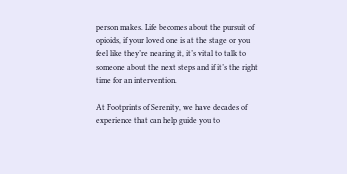person makes. Life becomes about the pursuit of opioids, if your loved one is at the stage or you feel like they’re nearing it, it’s vital to talk to someone about the next steps and if it’s the right time for an intervention.

At Footprints of Serenity, we have decades of experience that can help guide you to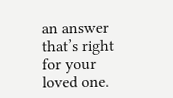an answer that’s right for your loved one.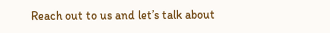Reach out to us and let’s talk about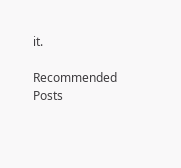it.

Recommended Posts